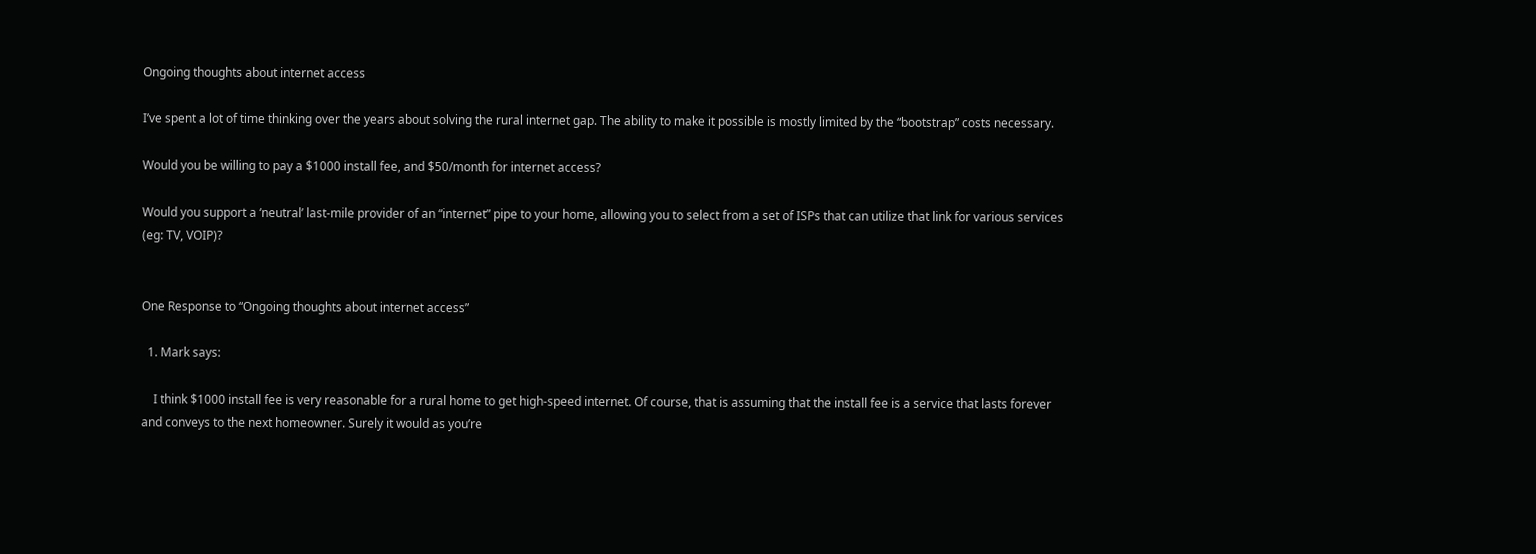Ongoing thoughts about internet access

I’ve spent a lot of time thinking over the years about solving the rural internet gap. The ability to make it possible is mostly limited by the “bootstrap” costs necessary.

Would you be willing to pay a $1000 install fee, and $50/month for internet access?

Would you support a ‘neutral’ last-mile provider of an “internet” pipe to your home, allowing you to select from a set of ISPs that can utilize that link for various services (eg: TV, VOIP)?


One Response to “Ongoing thoughts about internet access”

  1. Mark says:

    I think $1000 install fee is very reasonable for a rural home to get high-speed internet. Of course, that is assuming that the install fee is a service that lasts forever and conveys to the next homeowner. Surely it would as you’re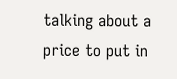talking about a price to put in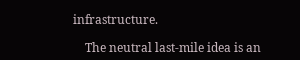infrastructure.

    The neutral last-mile idea is an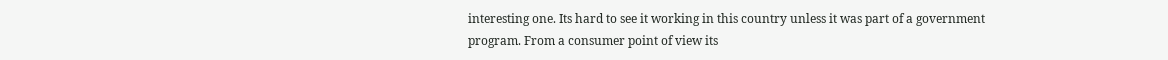interesting one. Its hard to see it working in this country unless it was part of a government program. From a consumer point of view its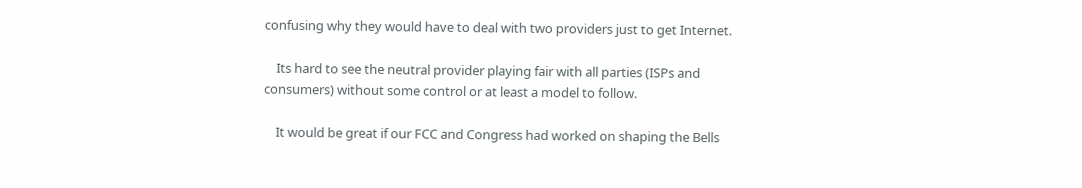confusing why they would have to deal with two providers just to get Internet.

    Its hard to see the neutral provider playing fair with all parties (ISPs and consumers) without some control or at least a model to follow.

    It would be great if our FCC and Congress had worked on shaping the Bells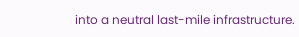into a neutral last-mile infrastructure.